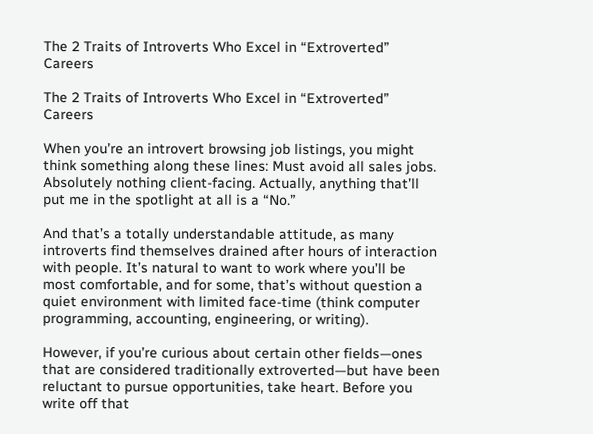The 2 Traits of Introverts Who Excel in “Extroverted” Careers

The 2 Traits of Introverts Who Excel in “Extroverted” Careers

When you’re an introvert browsing job listings, you might think something along these lines: Must avoid all sales jobs. Absolutely nothing client-facing. Actually, anything that’ll put me in the spotlight at all is a “No.”

And that’s a totally understandable attitude, as many introverts find themselves drained after hours of interaction with people. It’s natural to want to work where you’ll be most comfortable, and for some, that’s without question a quiet environment with limited face-time (think computer programming, accounting, engineering, or writing).

However, if you’re curious about certain other fields—ones that are considered traditionally extroverted—but have been reluctant to pursue opportunities, take heart. Before you write off that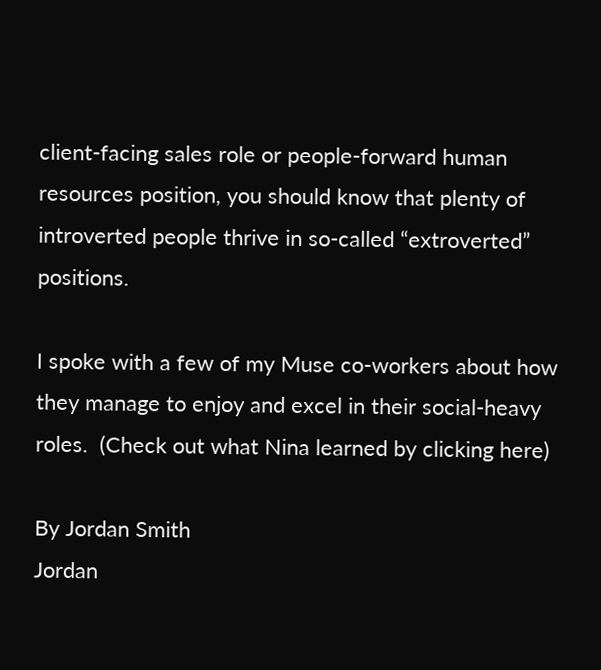client-facing sales role or people-forward human resources position, you should know that plenty of introverted people thrive in so-called “extroverted” positions.

I spoke with a few of my Muse co-workers about how they manage to enjoy and excel in their social-heavy roles.  (Check out what Nina learned by clicking here)

By Jordan Smith
Jordan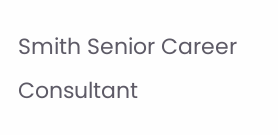Smith Senior Career Consultant